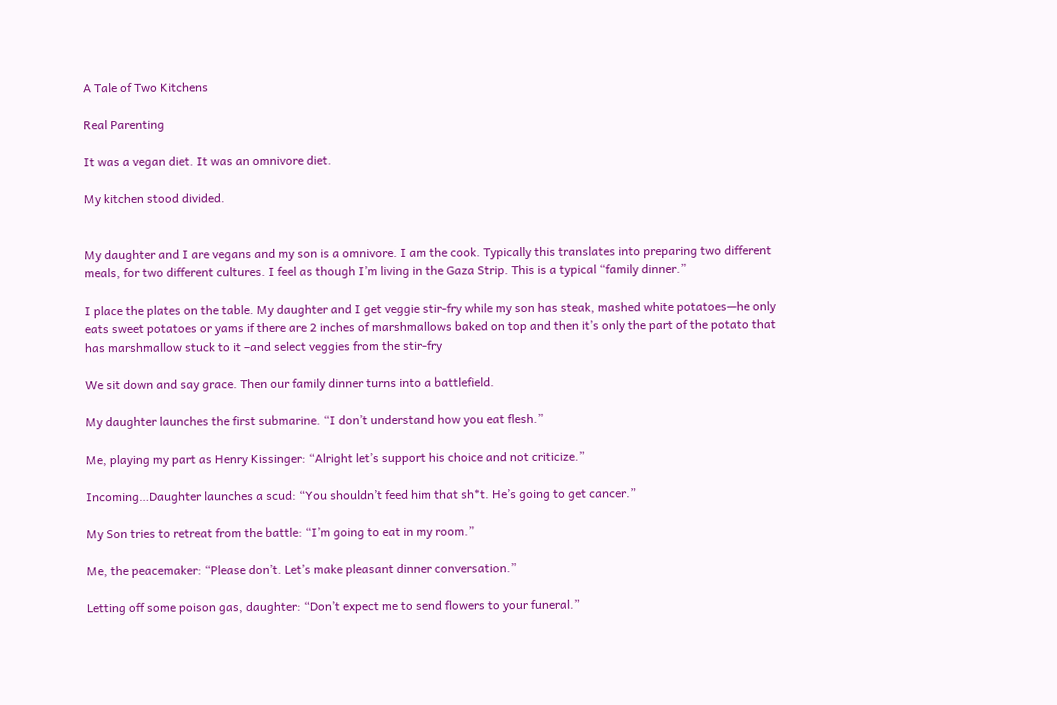A Tale of Two Kitchens

Real Parenting

It was a vegan diet. It was an omnivore diet.

My kitchen stood divided.


My daughter and I are vegans and my son is a omnivore. I am the cook. Typically this translates into preparing two different meals, for two different cultures. I feel as though I’m living in the Gaza Strip. This is a typical “family dinner.”

I place the plates on the table. My daughter and I get veggie stir-fry while my son has steak, mashed white potatoes—he only eats sweet potatoes or yams if there are 2 inches of marshmallows baked on top and then it’s only the part of the potato that has marshmallow stuck to it –and select veggies from the stir-fry

We sit down and say grace. Then our family dinner turns into a battlefield.

My daughter launches the first submarine. “I don’t understand how you eat flesh.”

Me, playing my part as Henry Kissinger: “Alright let’s support his choice and not criticize.”

Incoming…Daughter launches a scud: “You shouldn’t feed him that sh*t. He’s going to get cancer.”

My Son tries to retreat from the battle: “I’m going to eat in my room.”

Me, the peacemaker: “Please don’t. Let’s make pleasant dinner conversation.”

Letting off some poison gas, daughter: “Don’t expect me to send flowers to your funeral.”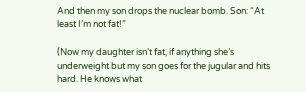And then my son drops the nuclear bomb. Son: “At least I’m not fat!”

(Now my daughter isn’t fat, if anything she’s underweight but my son goes for the jugular and hits hard. He knows what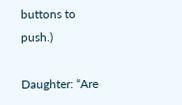buttons to push.)

Daughter: “Are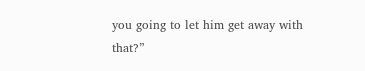you going to let him get away with that?”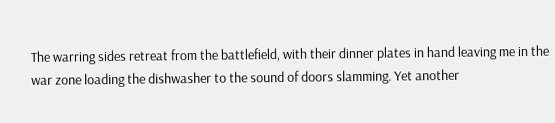The warring sides retreat from the battlefield, with their dinner plates in hand leaving me in the war zone loading the dishwasher to the sound of doors slamming. Yet another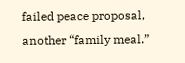failed peace proposal, another “family meal.”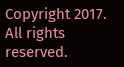Copyright 2017. All rights reserved.